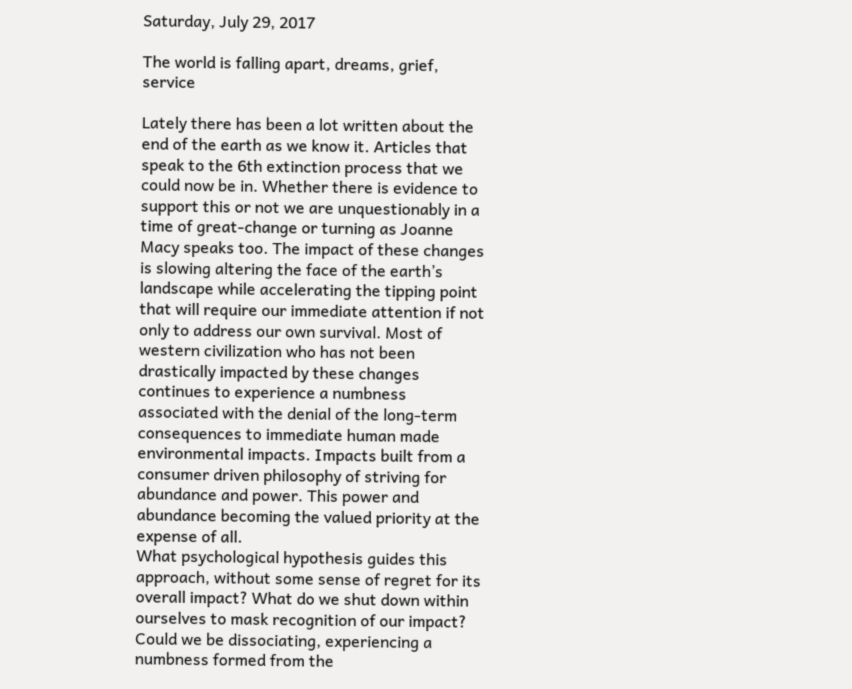Saturday, July 29, 2017

The world is falling apart, dreams, grief, service

Lately there has been a lot written about the end of the earth as we know it. Articles that speak to the 6th extinction process that we could now be in. Whether there is evidence to support this or not we are unquestionably in a time of great-change or turning as Joanne Macy speaks too. The impact of these changes is slowing altering the face of the earth’s landscape while accelerating the tipping point that will require our immediate attention if not only to address our own survival. Most of western civilization who has not been drastically impacted by these changes continues to experience a numbness associated with the denial of the long-term consequences to immediate human made environmental impacts. Impacts built from a consumer driven philosophy of striving for abundance and power. This power and abundance becoming the valued priority at the expense of all.
What psychological hypothesis guides this approach, without some sense of regret for its overall impact? What do we shut down within ourselves to mask recognition of our impact?
Could we be dissociating, experiencing a numbness formed from the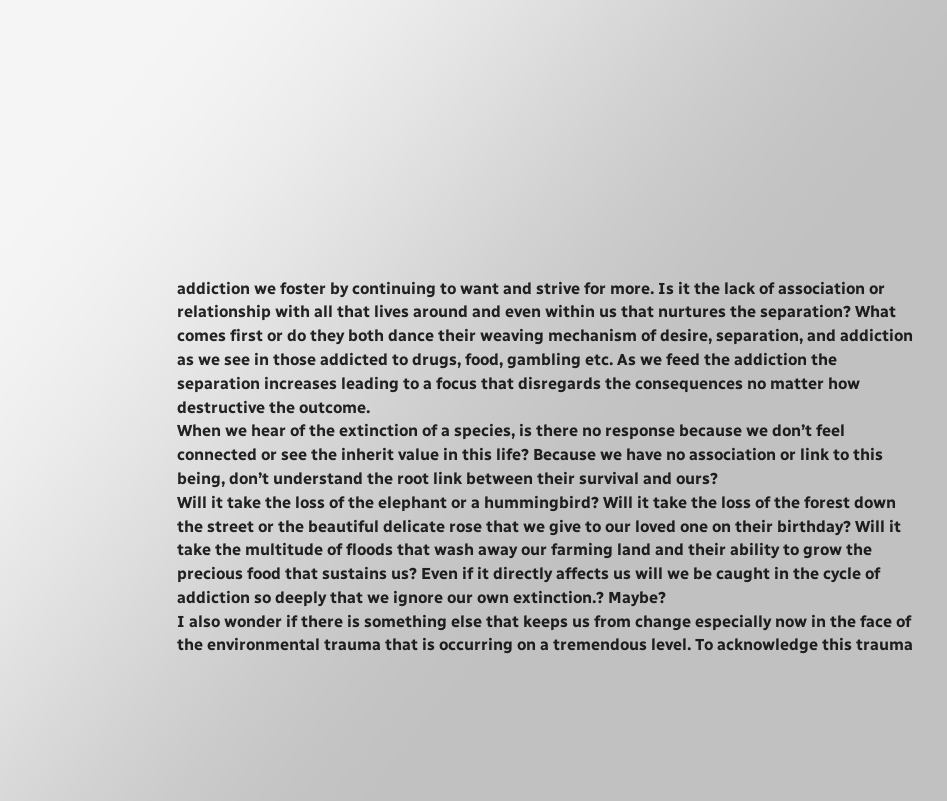addiction we foster by continuing to want and strive for more. Is it the lack of association or relationship with all that lives around and even within us that nurtures the separation? What comes first or do they both dance their weaving mechanism of desire, separation, and addiction as we see in those addicted to drugs, food, gambling etc. As we feed the addiction the separation increases leading to a focus that disregards the consequences no matter how destructive the outcome.
When we hear of the extinction of a species, is there no response because we don’t feel connected or see the inherit value in this life? Because we have no association or link to this being, don’t understand the root link between their survival and ours?
Will it take the loss of the elephant or a hummingbird? Will it take the loss of the forest down the street or the beautiful delicate rose that we give to our loved one on their birthday? Will it take the multitude of floods that wash away our farming land and their ability to grow the precious food that sustains us? Even if it directly affects us will we be caught in the cycle of addiction so deeply that we ignore our own extinction.? Maybe?
I also wonder if there is something else that keeps us from change especially now in the face of the environmental trauma that is occurring on a tremendous level. To acknowledge this trauma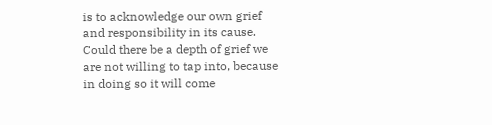is to acknowledge our own grief and responsibility in its cause. Could there be a depth of grief we are not willing to tap into, because in doing so it will come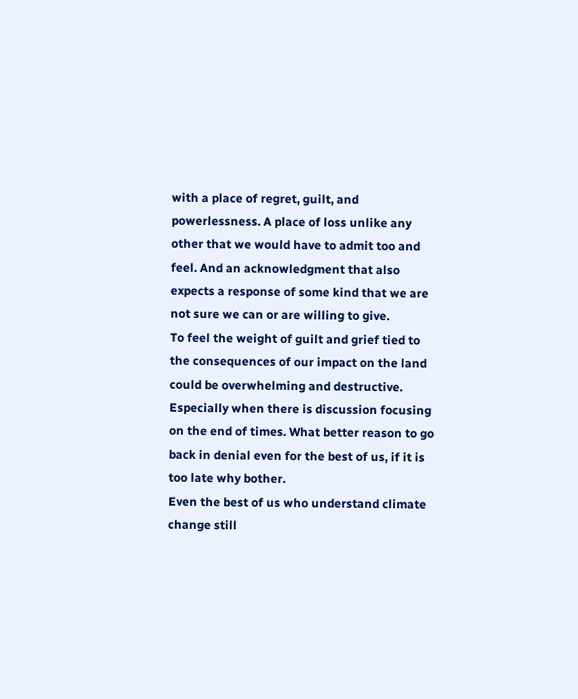with a place of regret, guilt, and powerlessness. A place of loss unlike any other that we would have to admit too and feel. And an acknowledgment that also expects a response of some kind that we are not sure we can or are willing to give.
To feel the weight of guilt and grief tied to the consequences of our impact on the land could be overwhelming and destructive. Especially when there is discussion focusing on the end of times. What better reason to go back in denial even for the best of us, if it is too late why bother.
Even the best of us who understand climate change still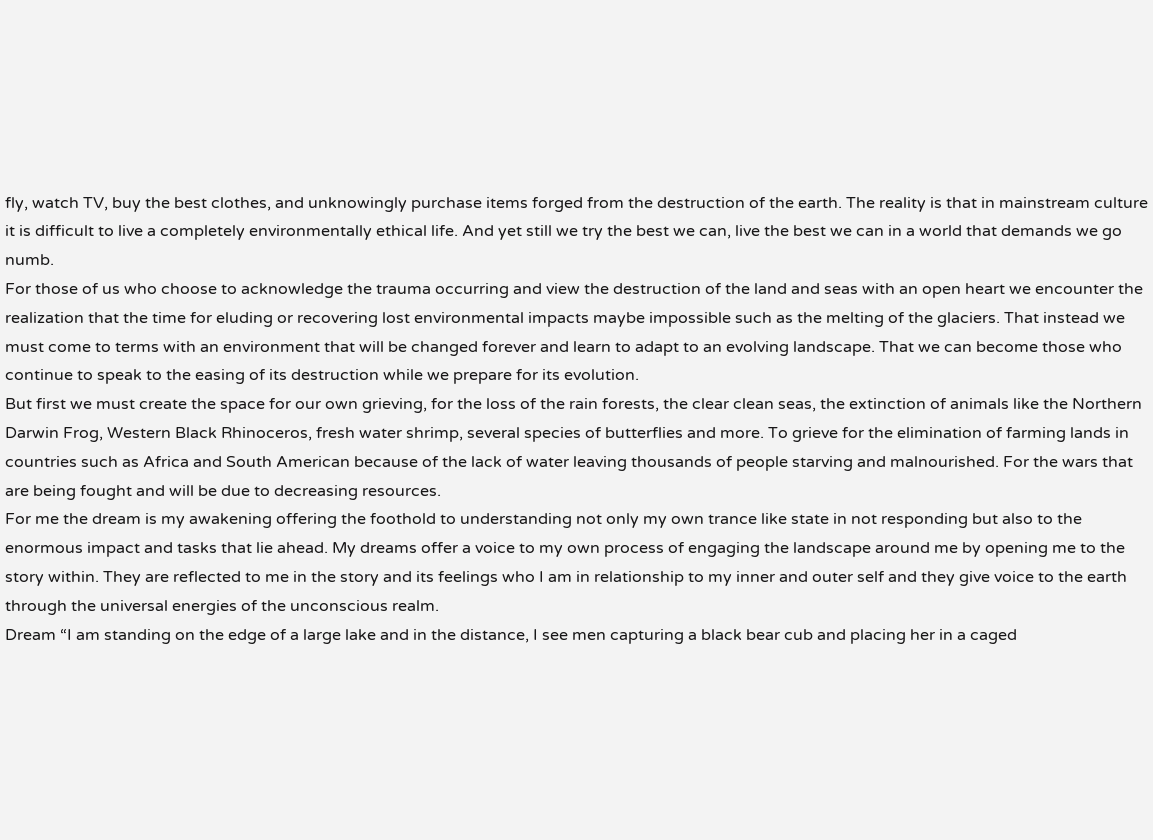fly, watch TV, buy the best clothes, and unknowingly purchase items forged from the destruction of the earth. The reality is that in mainstream culture it is difficult to live a completely environmentally ethical life. And yet still we try the best we can, live the best we can in a world that demands we go numb.
For those of us who choose to acknowledge the trauma occurring and view the destruction of the land and seas with an open heart we encounter the realization that the time for eluding or recovering lost environmental impacts maybe impossible such as the melting of the glaciers. That instead we must come to terms with an environment that will be changed forever and learn to adapt to an evolving landscape. That we can become those who continue to speak to the easing of its destruction while we prepare for its evolution.
But first we must create the space for our own grieving, for the loss of the rain forests, the clear clean seas, the extinction of animals like the Northern Darwin Frog, Western Black Rhinoceros, fresh water shrimp, several species of butterflies and more. To grieve for the elimination of farming lands in countries such as Africa and South American because of the lack of water leaving thousands of people starving and malnourished. For the wars that are being fought and will be due to decreasing resources.
For me the dream is my awakening offering the foothold to understanding not only my own trance like state in not responding but also to the enormous impact and tasks that lie ahead. My dreams offer a voice to my own process of engaging the landscape around me by opening me to the story within. They are reflected to me in the story and its feelings who I am in relationship to my inner and outer self and they give voice to the earth through the universal energies of the unconscious realm.
Dream “I am standing on the edge of a large lake and in the distance, I see men capturing a black bear cub and placing her in a caged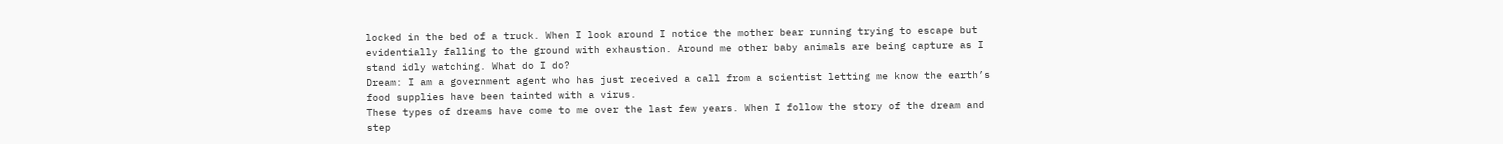locked in the bed of a truck. When I look around I notice the mother bear running trying to escape but evidentially falling to the ground with exhaustion. Around me other baby animals are being capture as I stand idly watching. What do I do?
Dream: I am a government agent who has just received a call from a scientist letting me know the earth’s food supplies have been tainted with a virus.
These types of dreams have come to me over the last few years. When I follow the story of the dream and step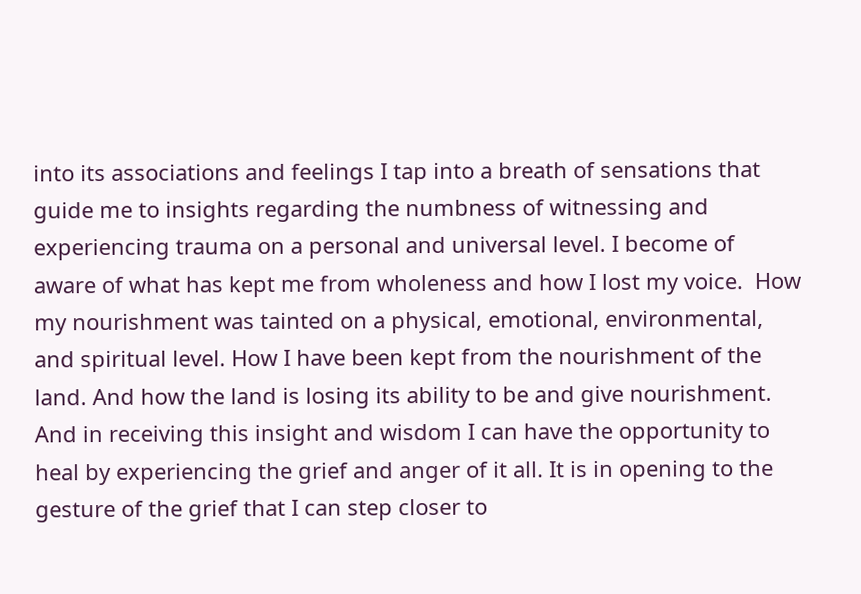into its associations and feelings I tap into a breath of sensations that guide me to insights regarding the numbness of witnessing and experiencing trauma on a personal and universal level. I become of aware of what has kept me from wholeness and how I lost my voice.  How my nourishment was tainted on a physical, emotional, environmental, and spiritual level. How I have been kept from the nourishment of the land. And how the land is losing its ability to be and give nourishment.
And in receiving this insight and wisdom I can have the opportunity to heal by experiencing the grief and anger of it all. It is in opening to the gesture of the grief that I can step closer to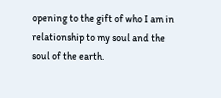opening to the gift of who I am in relationship to my soul and the soul of the earth.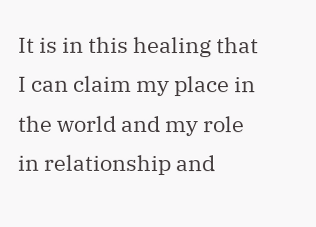It is in this healing that I can claim my place in the world and my role in relationship and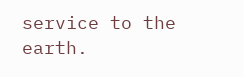service to the earth.